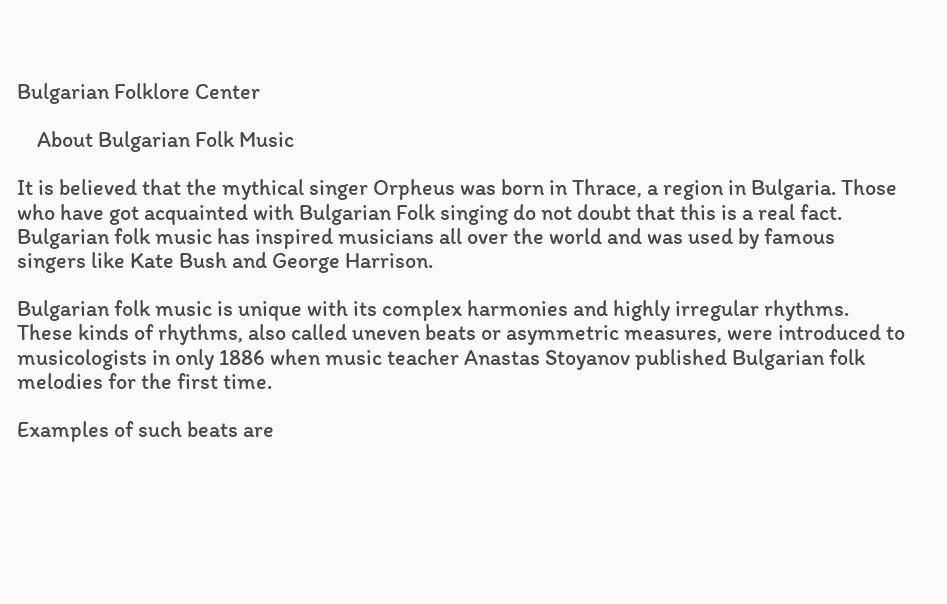Bulgarian Folklore Center

    About Bulgarian Folk Music

It is believed that the mythical singer Orpheus was born in Thrace, a region in Bulgaria. Those who have got acquainted with Bulgarian Folk singing do not doubt that this is a real fact. Bulgarian folk music has inspired musicians all over the world and was used by famous singers like Kate Bush and George Harrison.

Bulgarian folk music is unique with its complex harmonies and highly irregular rhythms. These kinds of rhythms, also called uneven beats or asymmetric measures, were introduced to musicologists in only 1886 when music teacher Anastas Stoyanov published Bulgarian folk melodies for the first time.

Examples of such beats are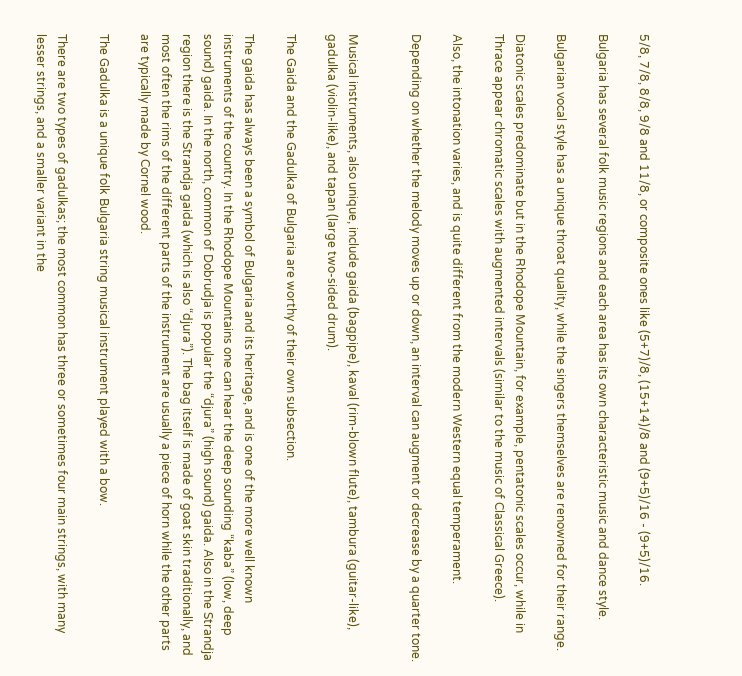5/8, 7/8, 8/8, 9/8 and 11/8, or composite ones like (5+7)/8, (15+14)/8 and (9+5)/16 - (9+5)/16.

Bulgaria has several folk music regions and each area has its own characteristic music and dance style.

Bulgarian vocal style has a unique throat quality, while the singers themselves are renowned for their range.

Diatonic scales predominate but in the Rhodope Mountain, for example, pentatonic scales occur, while in Thrace appear chromatic scales with augmented intervals (similar to the music of Classical Greece).

Also, the intonation varies, and is quite different from the modern Western equal temperament.

Depending on whether the melody moves up or down, an interval can augment or decrease by a quarter tone.


Musical instruments, also unique, include gaida (bagpipe), kaval (rim-blown flute), tambura (guitar-like), gadulka (violin-like), and tapan (large two-sided drum).

The Gaida and the Gadulka of Bulgaria are worthy of their own subsection.

The gaida has always been a symbol of Bulgaria and its heritage, and is one of the more well known instruments of the country. In the Rhodope Mountains one can hear the deep sounding “kaba” (low, deep sound) gaida. In the north, common of Dobrudja is popular the “djura” (high sound) gaida. Also in the Strandja region there is the Strandja gaida (which is also “djura”). The bag itself is made of goat skin traditionally, and most often the rims of the different parts of the instrument are usually a piece of horn while the other parts are typically made by Cornel wood.

The Gadulka is a unique folk Bulgaria string musical instrument played with a bow.

There are two types of gadulkas; the most common has three or sometimes four main strings, with many lesser strings, and a smaller variant in the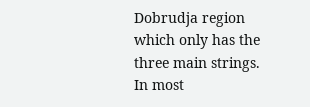Dobrudja region which only has the three main strings. In most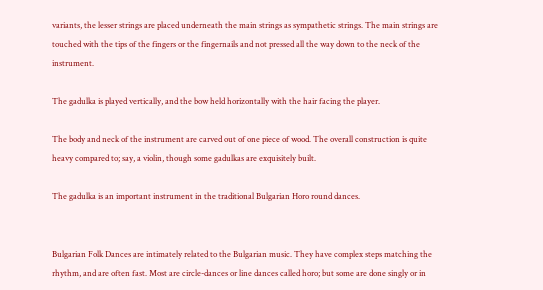variants, the lesser strings are placed underneath the main strings as sympathetic strings. The main strings are touched with the tips of the fingers or the fingernails and not pressed all the way down to the neck of the instrument.

The gadulka is played vertically, and the bow held horizontally with the hair facing the player.

The body and neck of the instrument are carved out of one piece of wood. The overall construction is quite heavy compared to; say, a violin, though some gadulkas are exquisitely built.

The gadulka is an important instrument in the traditional Bulgarian Horo round dances.


Bulgarian Folk Dances are intimately related to the Bulgarian music. They have complex steps matching the rhythm, and are often fast. Most are circle-dances or line dances called horo; but some are done singly or in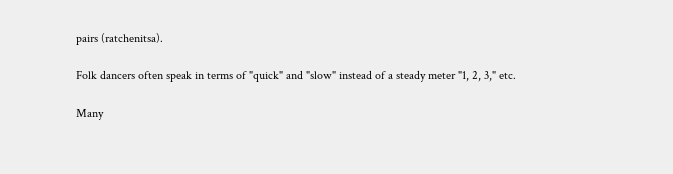pairs (ratchenitsa).

Folk dancers often speak in terms of "quick" and "slow" instead of a steady meter "1, 2, 3," etc.

Many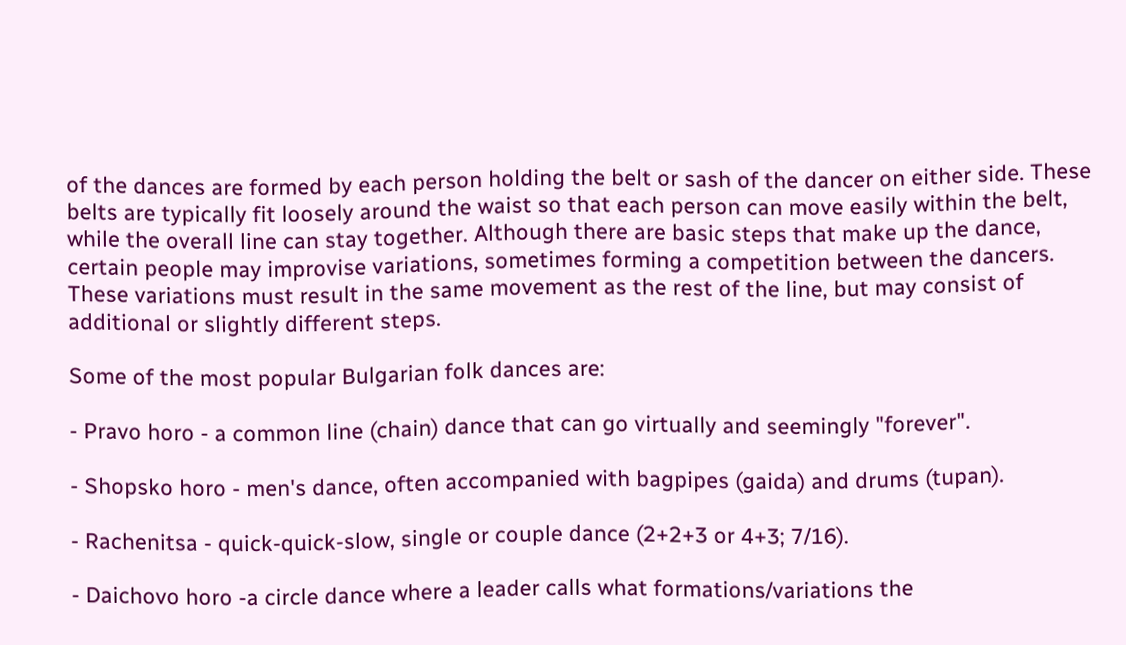of the dances are formed by each person holding the belt or sash of the dancer on either side. These belts are typically fit loosely around the waist so that each person can move easily within the belt, while the overall line can stay together. Although there are basic steps that make up the dance, certain people may improvise variations, sometimes forming a competition between the dancers. These variations must result in the same movement as the rest of the line, but may consist of additional or slightly different steps.

Some of the most popular Bulgarian folk dances are:

- Pravo horo - a common line (chain) dance that can go virtually and seemingly "forever".

- Shopsko horo - men's dance, often accompanied with bagpipes (gaida) and drums (tupan).

- Rachenitsa - quick-quick-slow, single or couple dance (2+2+3 or 4+3; 7/16).

- Daichovo horo -a circle dance where a leader calls what formations/variations the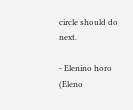circle should do next.

- Elenino horo (Eleno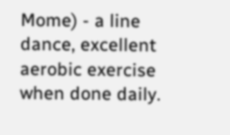Mome) - a line dance, excellent aerobic exercise when done daily.